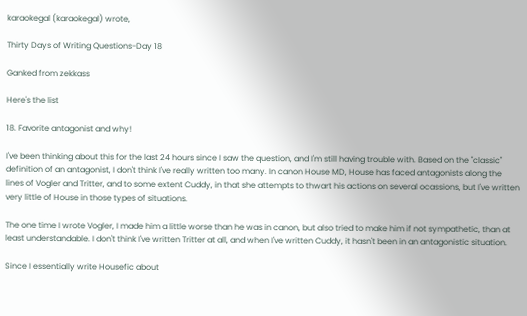karaokegal (karaokegal) wrote,

Thirty Days of Writing Questions-Day 18

Ganked from zekkass

Here's the list

18. Favorite antagonist and why!

I've been thinking about this for the last 24 hours since I saw the question, and I'm still having trouble with. Based on the "classic" definition of an antagonist, I don't think I've really written too many. In canon House MD, House has faced antagonists along the lines of Vogler and Tritter, and to some extent Cuddy, in that she attempts to thwart his actions on several ocassions, but I've written very little of House in those types of situations.

The one time I wrote Vogler, I made him a little worse than he was in canon, but also tried to make him if not sympathetic, than at least understandable. I don't think I've written Tritter at all, and when I've written Cuddy, it hasn't been in an antagonistic situation.

Since I essentially write Housefic about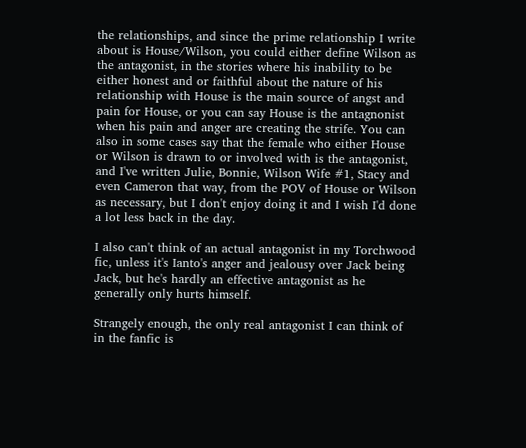the relationships, and since the prime relationship I write about is House/Wilson, you could either define Wilson as the antagonist, in the stories where his inability to be either honest and or faithful about the nature of his relationship with House is the main source of angst and pain for House, or you can say House is the antagnonist when his pain and anger are creating the strife. You can also in some cases say that the female who either House or Wilson is drawn to or involved with is the antagonist, and I've written Julie, Bonnie, Wilson Wife #1, Stacy and even Cameron that way, from the POV of House or Wilson as necessary, but I don't enjoy doing it and I wish I'd done a lot less back in the day.

I also can't think of an actual antagonist in my Torchwood fic, unless it's Ianto's anger and jealousy over Jack being Jack, but he's hardly an effective antagonist as he generally only hurts himself.

Strangely enough, the only real antagonist I can think of in the fanfic is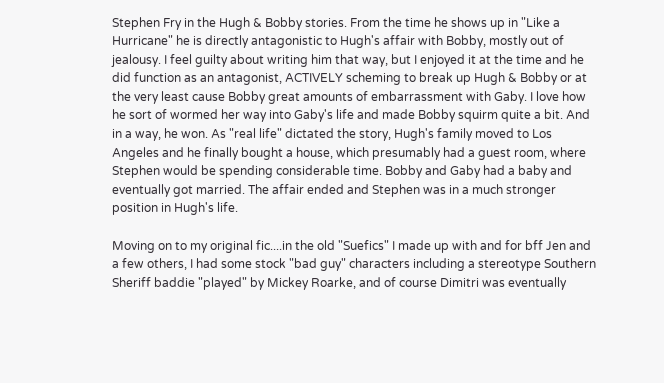Stephen Fry in the Hugh & Bobby stories. From the time he shows up in "Like a Hurricane" he is directly antagonistic to Hugh's affair with Bobby, mostly out of jealousy. I feel guilty about writing him that way, but I enjoyed it at the time and he did function as an antagonist, ACTIVELY scheming to break up Hugh & Bobby or at the very least cause Bobby great amounts of embarrassment with Gaby. I love how he sort of wormed her way into Gaby's life and made Bobby squirm quite a bit. And in a way, he won. As "real life" dictated the story, Hugh's family moved to Los Angeles and he finally bought a house, which presumably had a guest room, where Stephen would be spending considerable time. Bobby and Gaby had a baby and eventually got married. The affair ended and Stephen was in a much stronger position in Hugh's life.

Moving on to my original fic....in the old "Suefics" I made up with and for bff Jen and a few others, I had some stock "bad guy" characters including a stereotype Southern Sheriff baddie "played" by Mickey Roarke, and of course Dimitri was eventually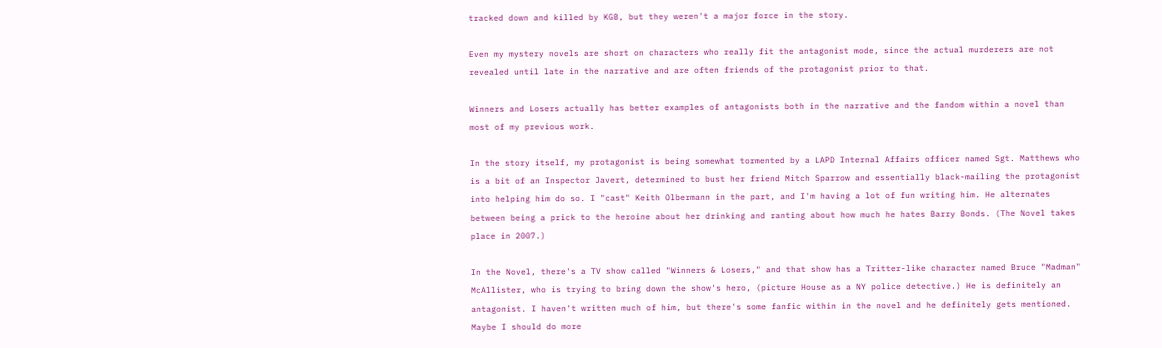tracked down and killed by KGB, but they weren't a major force in the story.

Even my mystery novels are short on characters who really fit the antagonist mode, since the actual murderers are not revealed until late in the narrative and are often friends of the protagonist prior to that.

Winners and Losers actually has better examples of antagonists both in the narrative and the fandom within a novel than most of my previous work.

In the story itself, my protagonist is being somewhat tormented by a LAPD Internal Affairs officer named Sgt. Matthews who is a bit of an Inspector Javert, determined to bust her friend Mitch Sparrow and essentially black-mailing the protagonist into helping him do so. I "cast" Keith Olbermann in the part, and I'm having a lot of fun writing him. He alternates between being a prick to the heroine about her drinking and ranting about how much he hates Barry Bonds. (The Novel takes place in 2007.)

In the Novel, there's a TV show called "Winners & Losers," and that show has a Tritter-like character named Bruce "Madman" McAllister, who is trying to bring down the show's hero, (picture House as a NY police detective.) He is definitely an antagonist. I haven't written much of him, but there's some fanfic within in the novel and he definitely gets mentioned. Maybe I should do more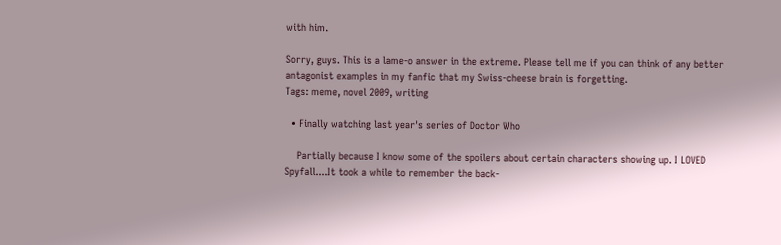with him.

Sorry, guys. This is a lame-o answer in the extreme. Please tell me if you can think of any better antagonist examples in my fanfic that my Swiss-cheese brain is forgetting.
Tags: meme, novel 2009, writing

  • Finally watching last year's series of Doctor Who

    Partially because I know some of the spoilers about certain characters showing up. I LOVED Spyfall....It took a while to remember the back-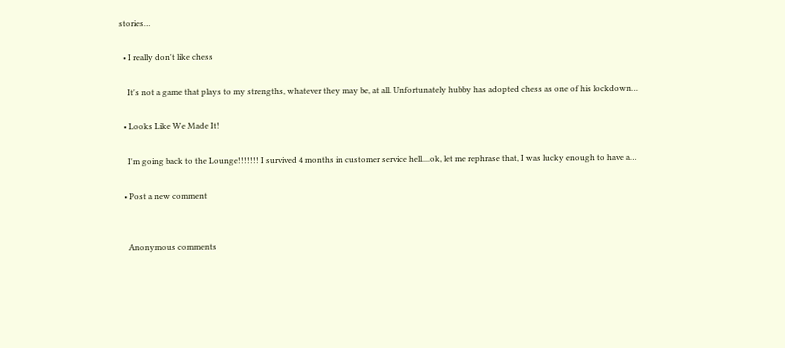stories…

  • I really don't like chess

    It's not a game that plays to my strengths, whatever they may be, at all. Unfortunately hubby has adopted chess as one of his lockdown…

  • Looks Like We Made It!

    I'm going back to the Lounge!!!!!!! I survived 4 months in customer service hell....ok, let me rephrase that, I was lucky enough to have a…

  • Post a new comment


    Anonymous comments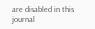are disabled in this journal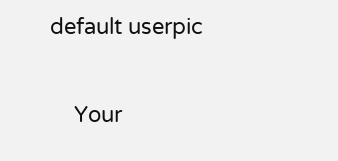default userpic

    Your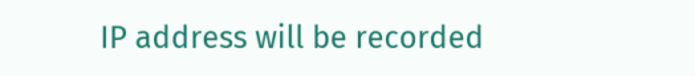IP address will be recorded